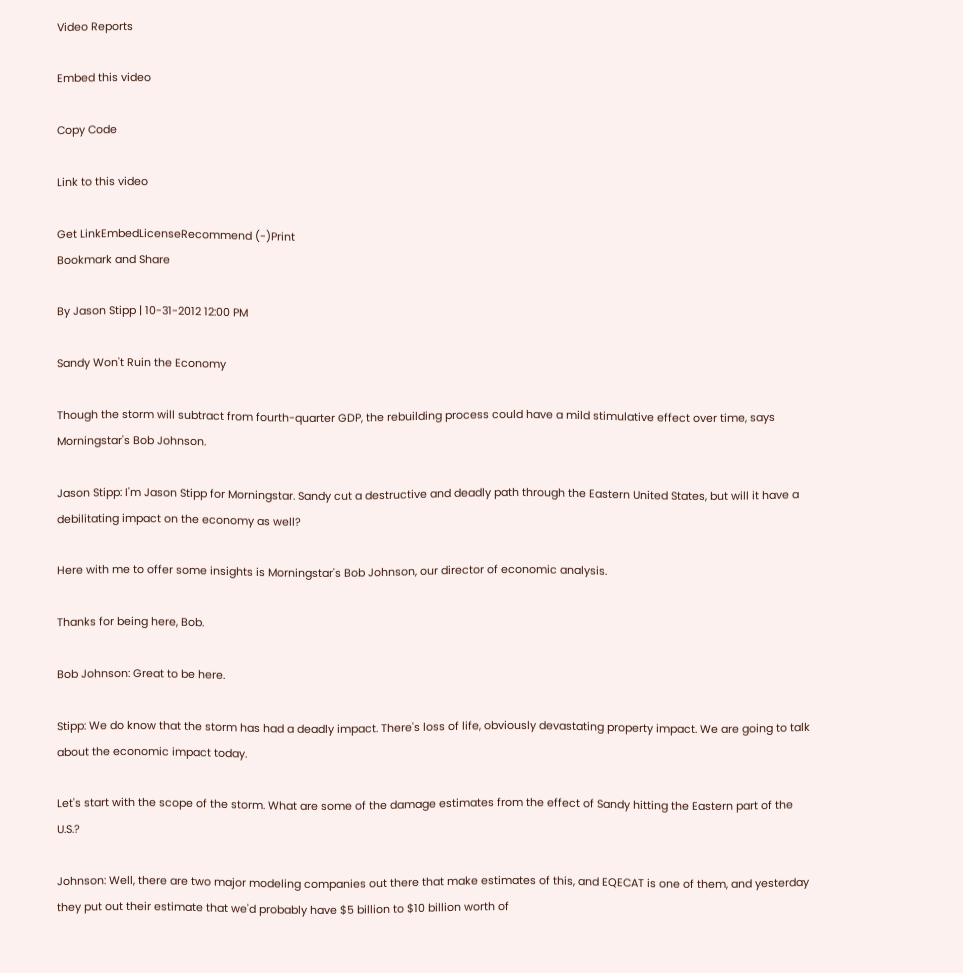Video Reports

Embed this video

Copy Code

Link to this video

Get LinkEmbedLicenseRecommend (-)Print
Bookmark and Share

By Jason Stipp | 10-31-2012 12:00 PM

Sandy Won't Ruin the Economy

Though the storm will subtract from fourth-quarter GDP, the rebuilding process could have a mild stimulative effect over time, says Morningstar's Bob Johnson.

Jason Stipp: I'm Jason Stipp for Morningstar. Sandy cut a destructive and deadly path through the Eastern United States, but will it have a debilitating impact on the economy as well?

Here with me to offer some insights is Morningstar's Bob Johnson, our director of economic analysis.

Thanks for being here, Bob.

Bob Johnson: Great to be here.

Stipp: We do know that the storm has had a deadly impact. There's loss of life, obviously devastating property impact. We are going to talk about the economic impact today.

Let's start with the scope of the storm. What are some of the damage estimates from the effect of Sandy hitting the Eastern part of the U.S.?

Johnson: Well, there are two major modeling companies out there that make estimates of this, and EQECAT is one of them, and yesterday they put out their estimate that we'd probably have $5 billion to $10 billion worth of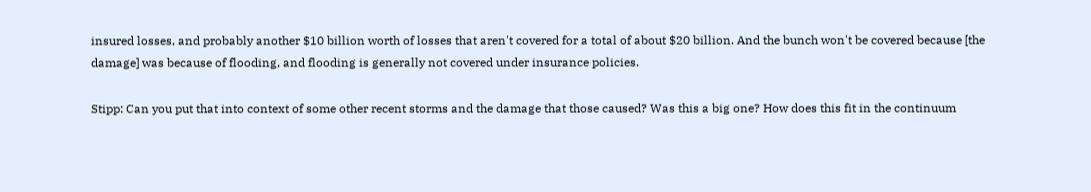insured losses, and probably another $10 billion worth of losses that aren't covered for a total of about $20 billion. And the bunch won't be covered because [the damage] was because of flooding, and flooding is generally not covered under insurance policies.

Stipp: Can you put that into context of some other recent storms and the damage that those caused? Was this a big one? How does this fit in the continuum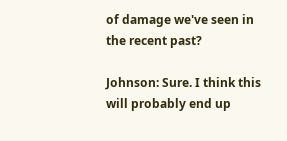of damage we've seen in the recent past?

Johnson: Sure. I think this will probably end up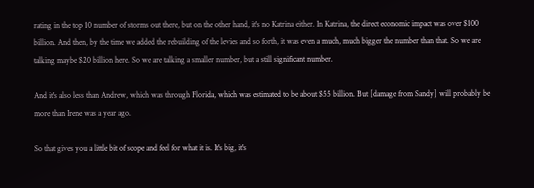rating in the top 10 number of storms out there, but on the other hand, it's no Katrina either. In Katrina, the direct economic impact was over $100 billion. And then, by the time we added the rebuilding of the levies and so forth, it was even a much, much bigger the number than that. So we are talking maybe $20 billion here. So we are talking a smaller number, but a still significant number.

And it's also less than Andrew, which was through Florida, which was estimated to be about $55 billion. But [damage from Sandy] will probably be more than Irene was a year ago.

So that gives you a little bit of scope and feel for what it is. It's big, it's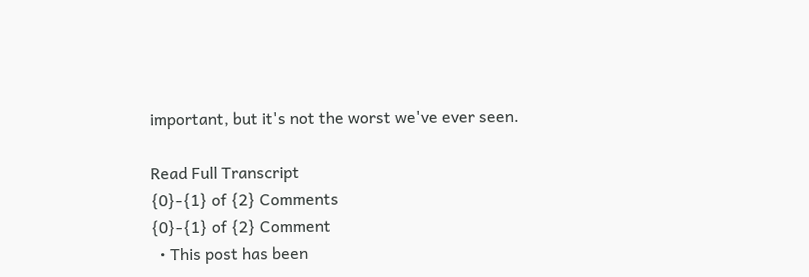important, but it's not the worst we've ever seen.

Read Full Transcript
{0}-{1} of {2} Comments
{0}-{1} of {2} Comment
  • This post has been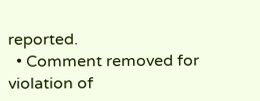reported.
  • Comment removed for violation of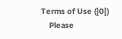Terms of Use ({0})
    Please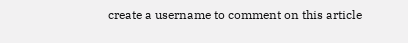create a username to comment on this article